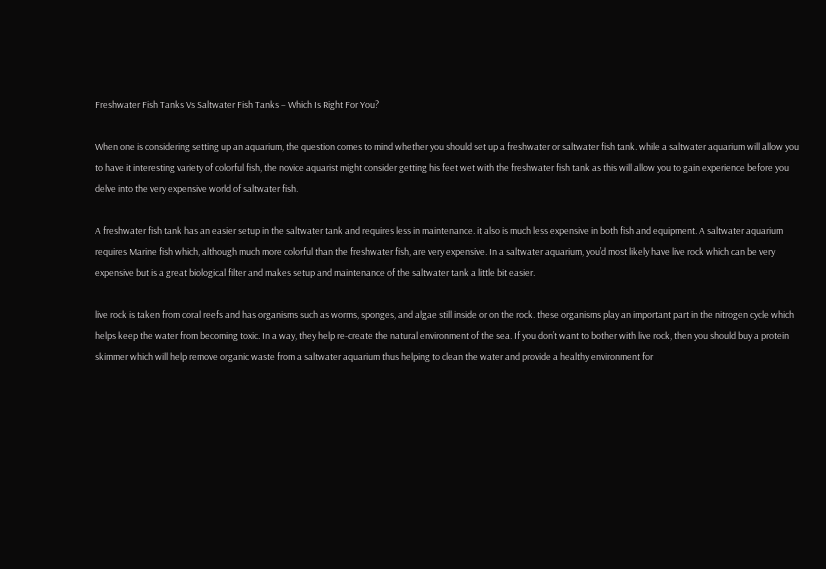Freshwater Fish Tanks Vs Saltwater Fish Tanks – Which Is Right For You?

When one is considering setting up an aquarium, the question comes to mind whether you should set up a freshwater or saltwater fish tank. while a saltwater aquarium will allow you to have it interesting variety of colorful fish, the novice aquarist might consider getting his feet wet with the freshwater fish tank as this will allow you to gain experience before you delve into the very expensive world of saltwater fish.

A freshwater fish tank has an easier setup in the saltwater tank and requires less in maintenance. it also is much less expensive in both fish and equipment. A saltwater aquarium requires Marine fish which, although much more colorful than the freshwater fish, are very expensive. In a saltwater aquarium, you’d most likely have live rock which can be very expensive but is a great biological filter and makes setup and maintenance of the saltwater tank a little bit easier.

live rock is taken from coral reefs and has organisms such as worms, sponges, and algae still inside or on the rock. these organisms play an important part in the nitrogen cycle which helps keep the water from becoming toxic. In a way, they help re-create the natural environment of the sea. If you don’t want to bother with live rock, then you should buy a protein skimmer which will help remove organic waste from a saltwater aquarium thus helping to clean the water and provide a healthy environment for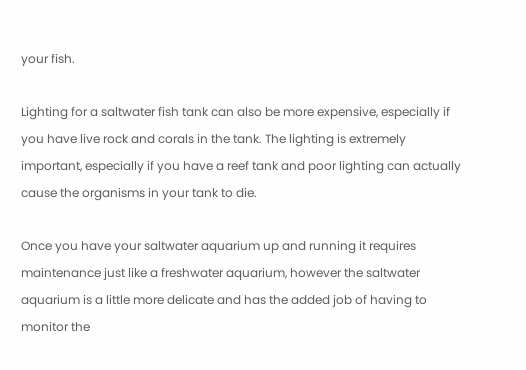your fish.

Lighting for a saltwater fish tank can also be more expensive, especially if you have live rock and corals in the tank. The lighting is extremely important, especially if you have a reef tank and poor lighting can actually cause the organisms in your tank to die.

Once you have your saltwater aquarium up and running it requires maintenance just like a freshwater aquarium, however the saltwater aquarium is a little more delicate and has the added job of having to monitor the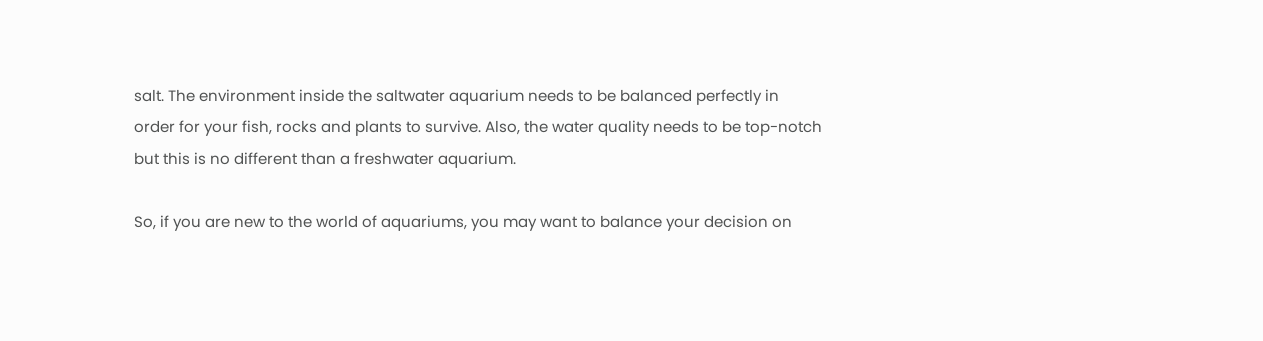salt. The environment inside the saltwater aquarium needs to be balanced perfectly in order for your fish, rocks and plants to survive. Also, the water quality needs to be top-notch but this is no different than a freshwater aquarium.

So, if you are new to the world of aquariums, you may want to balance your decision on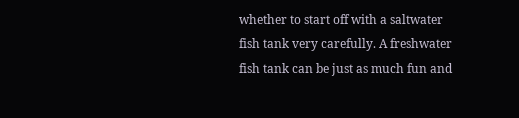whether to start off with a saltwater fish tank very carefully. A freshwater fish tank can be just as much fun and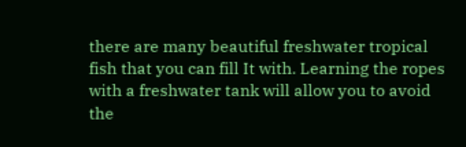there are many beautiful freshwater tropical fish that you can fill It with. Learning the ropes with a freshwater tank will allow you to avoid the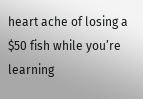heart ache of losing a $50 fish while you’re learning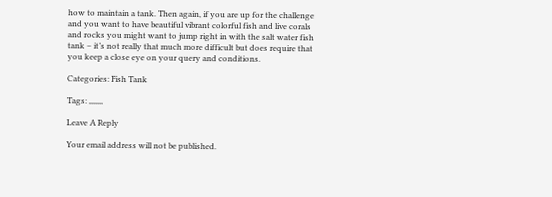how to maintain a tank. Then again, if you are up for the challenge and you want to have beautiful vibrant colorful fish and live corals and rocks you might want to jump right in with the salt water fish tank – it’s not really that much more difficult but does require that you keep a close eye on your query and conditions.

Categories: Fish Tank

Tags: ,,,,,,,

Leave A Reply

Your email address will not be published.